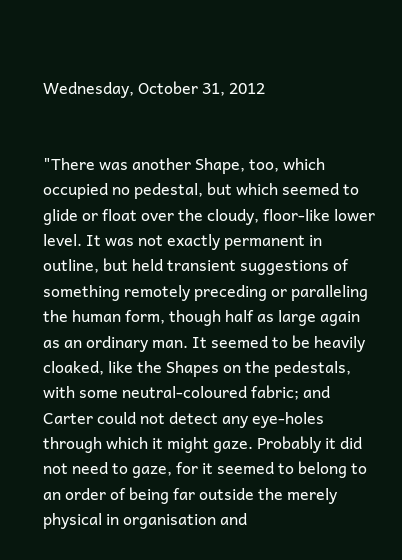Wednesday, October 31, 2012


"There was another Shape, too, which occupied no pedestal, but which seemed to glide or float over the cloudy, floor-like lower level. It was not exactly permanent in outline, but held transient suggestions of something remotely preceding or paralleling the human form, though half as large again as an ordinary man. It seemed to be heavily cloaked, like the Shapes on the pedestals, with some neutral-coloured fabric; and Carter could not detect any eye-holes through which it might gaze. Probably it did not need to gaze, for it seemed to belong to an order of being far outside the merely physical in organisation and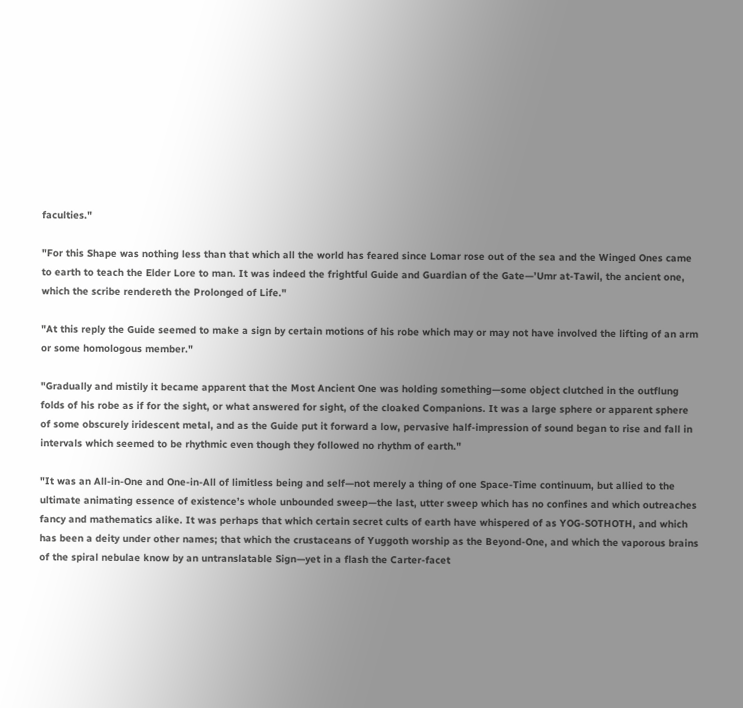faculties."

"For this Shape was nothing less than that which all the world has feared since Lomar rose out of the sea and the Winged Ones came to earth to teach the Elder Lore to man. It was indeed the frightful Guide and Guardian of the Gate—’Umr at-Tawil, the ancient one, which the scribe rendereth the Prolonged of Life."

"At this reply the Guide seemed to make a sign by certain motions of his robe which may or may not have involved the lifting of an arm or some homologous member."

"Gradually and mistily it became apparent that the Most Ancient One was holding something—some object clutched in the outflung folds of his robe as if for the sight, or what answered for sight, of the cloaked Companions. It was a large sphere or apparent sphere of some obscurely iridescent metal, and as the Guide put it forward a low, pervasive half-impression of sound began to rise and fall in intervals which seemed to be rhythmic even though they followed no rhythm of earth."

"It was an All-in-One and One-in-All of limitless being and self—not merely a thing of one Space-Time continuum, but allied to the ultimate animating essence of existence’s whole unbounded sweep—the last, utter sweep which has no confines and which outreaches fancy and mathematics alike. It was perhaps that which certain secret cults of earth have whispered of as YOG-SOTHOTH, and which has been a deity under other names; that which the crustaceans of Yuggoth worship as the Beyond-One, and which the vaporous brains of the spiral nebulae know by an untranslatable Sign—yet in a flash the Carter-facet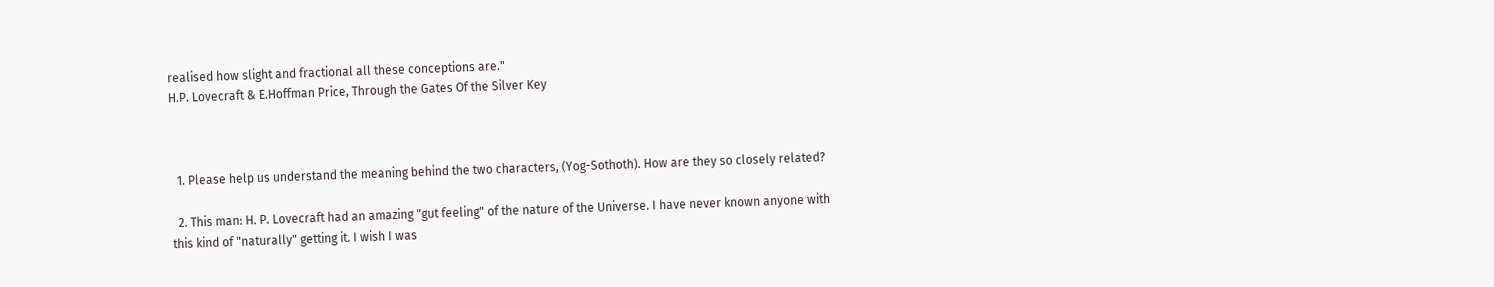realised how slight and fractional all these conceptions are."
H.P. Lovecraft & E.Hoffman Price, Through the Gates Of the Silver Key



  1. Please help us understand the meaning behind the two characters, (Yog-Sothoth). How are they so closely related?

  2. This man: H. P. Lovecraft had an amazing "gut feeling" of the nature of the Universe. I have never known anyone with this kind of "naturally" getting it. I wish I was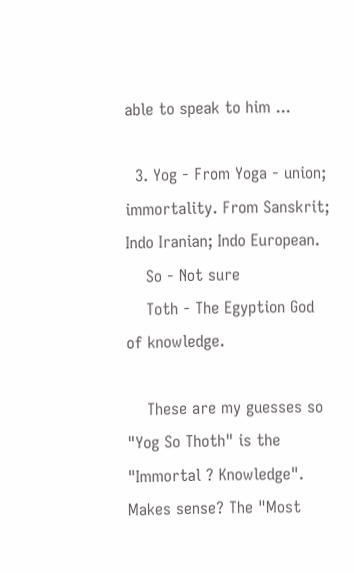able to speak to him ...

  3. Yog - From Yoga - union; immortality. From Sanskrit; Indo Iranian; Indo European.
    So - Not sure
    Toth - The Egyption God of knowledge.

    These are my guesses so "Yog So Thoth" is the "Immortal ? Knowledge". Makes sense? The "Most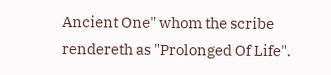Ancient One" whom the scribe rendereth as "Prolonged Of Life".